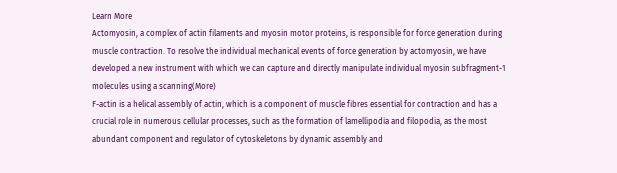Learn More
Actomyosin, a complex of actin filaments and myosin motor proteins, is responsible for force generation during muscle contraction. To resolve the individual mechanical events of force generation by actomyosin, we have developed a new instrument with which we can capture and directly manipulate individual myosin subfragment-1 molecules using a scanning(More)
F-actin is a helical assembly of actin, which is a component of muscle fibres essential for contraction and has a crucial role in numerous cellular processes, such as the formation of lamellipodia and filopodia, as the most abundant component and regulator of cytoskeletons by dynamic assembly and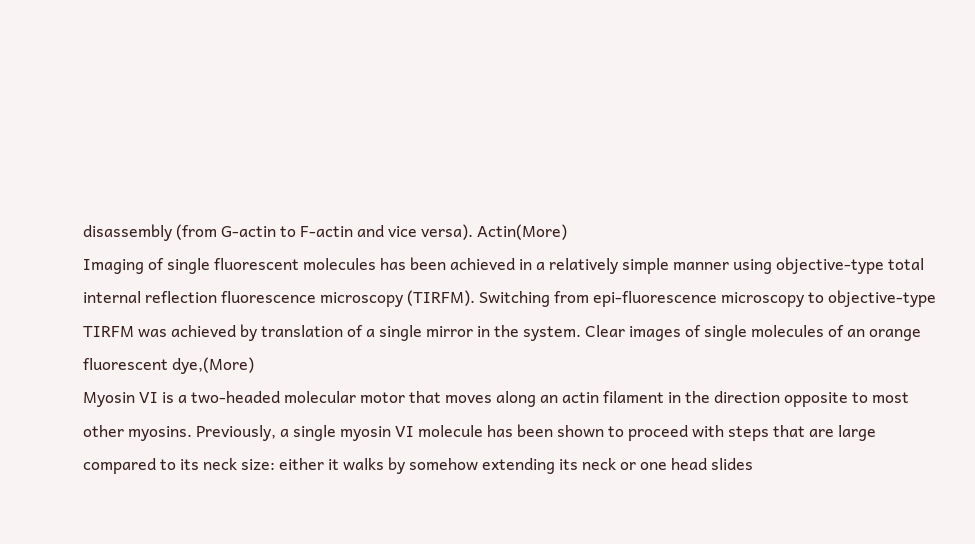disassembly (from G-actin to F-actin and vice versa). Actin(More)
Imaging of single fluorescent molecules has been achieved in a relatively simple manner using objective-type total internal reflection fluorescence microscopy (TIRFM). Switching from epi-fluorescence microscopy to objective-type TIRFM was achieved by translation of a single mirror in the system. Clear images of single molecules of an orange fluorescent dye,(More)
Myosin VI is a two-headed molecular motor that moves along an actin filament in the direction opposite to most other myosins. Previously, a single myosin VI molecule has been shown to proceed with steps that are large compared to its neck size: either it walks by somehow extending its neck or one head slides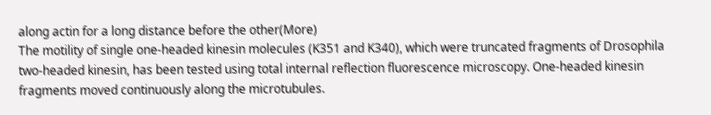along actin for a long distance before the other(More)
The motility of single one-headed kinesin molecules (K351 and K340), which were truncated fragments of Drosophila two-headed kinesin, has been tested using total internal reflection fluorescence microscopy. One-headed kinesin fragments moved continuously along the microtubules.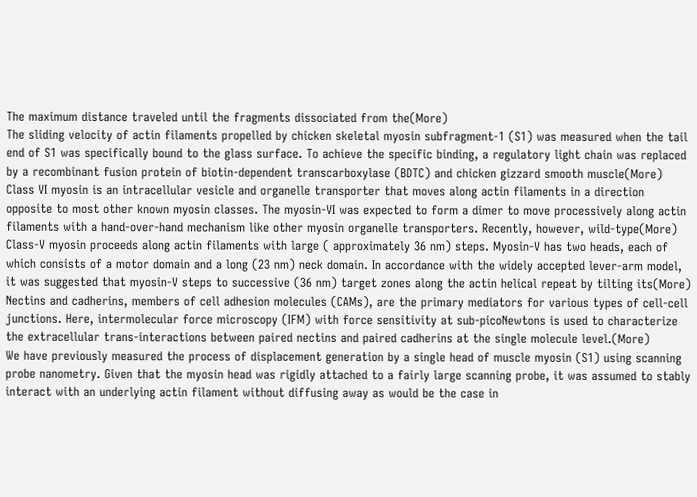The maximum distance traveled until the fragments dissociated from the(More)
The sliding velocity of actin filaments propelled by chicken skeletal myosin subfragment-1 (S1) was measured when the tail end of S1 was specifically bound to the glass surface. To achieve the specific binding, a regulatory light chain was replaced by a recombinant fusion protein of biotin-dependent transcarboxylase (BDTC) and chicken gizzard smooth muscle(More)
Class VI myosin is an intracellular vesicle and organelle transporter that moves along actin filaments in a direction opposite to most other known myosin classes. The myosin-VI was expected to form a dimer to move processively along actin filaments with a hand-over-hand mechanism like other myosin organelle transporters. Recently, however, wild-type(More)
Class-V myosin proceeds along actin filaments with large ( approximately 36 nm) steps. Myosin-V has two heads, each of which consists of a motor domain and a long (23 nm) neck domain. In accordance with the widely accepted lever-arm model, it was suggested that myosin-V steps to successive (36 nm) target zones along the actin helical repeat by tilting its(More)
Nectins and cadherins, members of cell adhesion molecules (CAMs), are the primary mediators for various types of cell-cell junctions. Here, intermolecular force microscopy (IFM) with force sensitivity at sub-picoNewtons is used to characterize the extracellular trans-interactions between paired nectins and paired cadherins at the single molecule level.(More)
We have previously measured the process of displacement generation by a single head of muscle myosin (S1) using scanning probe nanometry. Given that the myosin head was rigidly attached to a fairly large scanning probe, it was assumed to stably interact with an underlying actin filament without diffusing away as would be the case in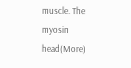muscle. The myosin head(More)